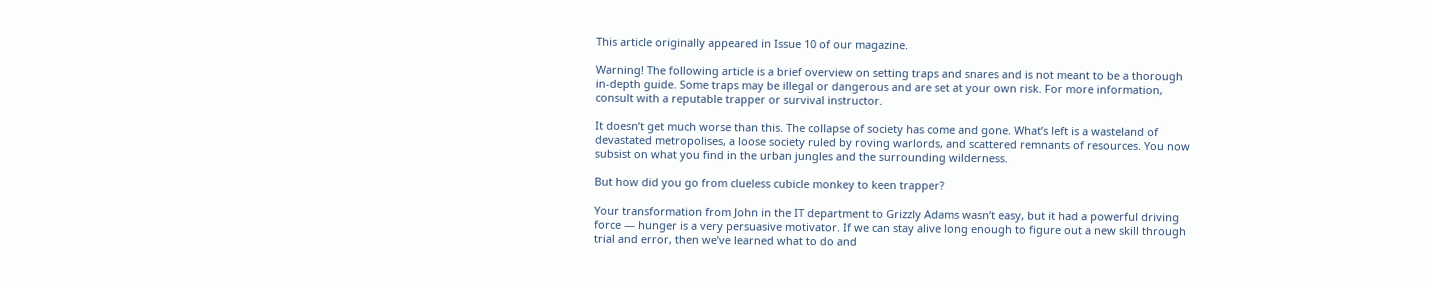This article originally appeared in Issue 10 of our magazine.

Warning! The following article is a brief overview on setting traps and snares and is not meant to be a thorough in-depth guide. Some traps may be illegal or dangerous and are set at your own risk. For more information, consult with a reputable trapper or survival instructor.

It doesn’t get much worse than this. The collapse of society has come and gone. What’s left is a wasteland of devastated metropolises, a loose society ruled by roving warlords, and scattered remnants of resources. You now subsist on what you find in the urban jungles and the surrounding wilderness.

But how did you go from clueless cubicle monkey to keen trapper?

Your transformation from John in the IT department to Grizzly Adams wasn’t easy, but it had a powerful driving force — hunger is a very persuasive motivator. If we can stay alive long enough to figure out a new skill through trial and error, then we’ve learned what to do and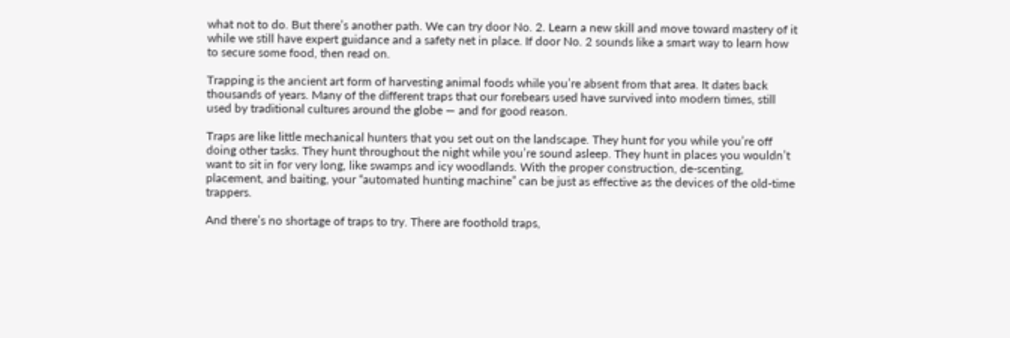what not to do. But there’s another path. We can try door No. 2. Learn a new skill and move toward mastery of it while we still have expert guidance and a safety net in place. If door No. 2 sounds like a smart way to learn how to secure some food, then read on.

Trapping is the ancient art form of harvesting animal foods while you’re absent from that area. It dates back thousands of years. Many of the different traps that our forebears used have survived into modern times, still used by traditional cultures around the globe — and for good reason.

Traps are like little mechanical hunters that you set out on the landscape. They hunt for you while you’re off doing other tasks. They hunt throughout the night while you’re sound asleep. They hunt in places you wouldn’t want to sit in for very long, like swamps and icy woodlands. With the proper construction, de-scenting, placement, and baiting, your “automated hunting machine” can be just as effective as the devices of the old-time trappers.

And there’s no shortage of traps to try. There are foothold traps,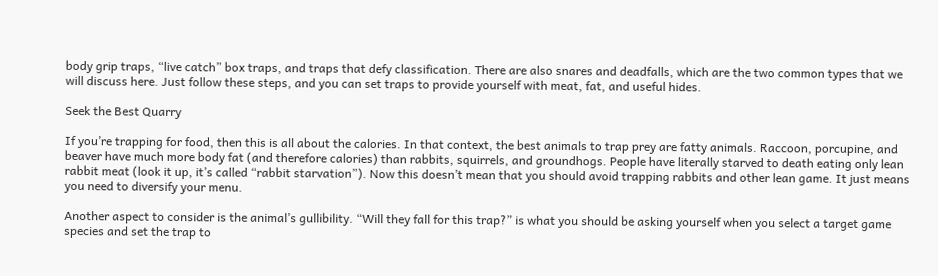body grip traps, “live catch” box traps, and traps that defy classification. There are also snares and deadfalls, which are the two common types that we will discuss here. Just follow these steps, and you can set traps to provide yourself with meat, fat, and useful hides.

Seek the Best Quarry

If you’re trapping for food, then this is all about the calories. In that context, the best animals to trap prey are fatty animals. Raccoon, porcupine, and beaver have much more body fat (and therefore calories) than rabbits, squirrels, and groundhogs. People have literally starved to death eating only lean rabbit meat (look it up, it’s called “rabbit starvation”). Now this doesn’t mean that you should avoid trapping rabbits and other lean game. It just means you need to diversify your menu.

Another aspect to consider is the animal’s gullibility. “Will they fall for this trap?” is what you should be asking yourself when you select a target game species and set the trap to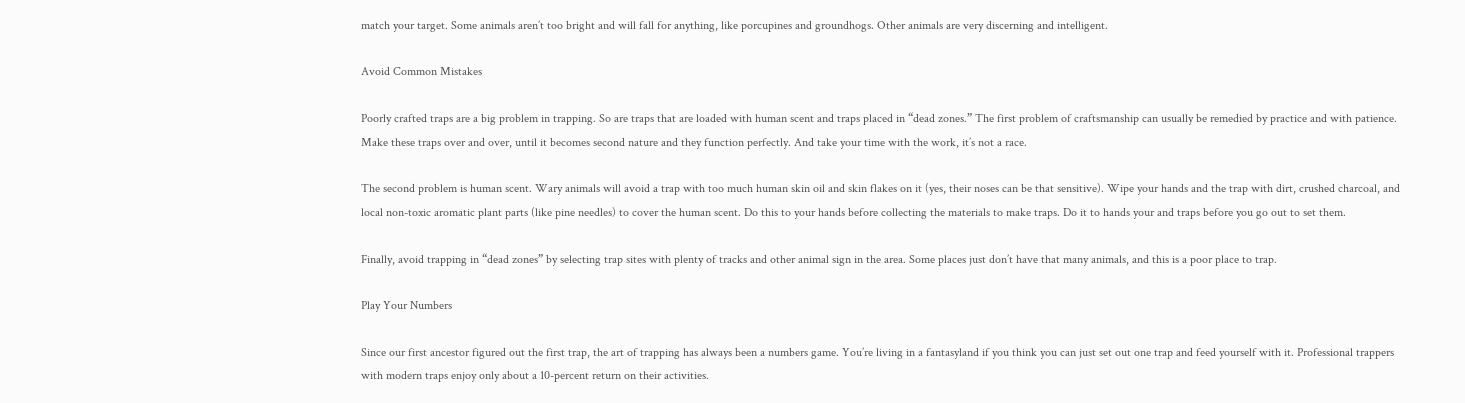match your target. Some animals aren’t too bright and will fall for anything, like porcupines and groundhogs. Other animals are very discerning and intelligent.

Avoid Common Mistakes

Poorly crafted traps are a big problem in trapping. So are traps that are loaded with human scent and traps placed in “dead zones.” The first problem of craftsmanship can usually be remedied by practice and with patience. Make these traps over and over, until it becomes second nature and they function perfectly. And take your time with the work, it’s not a race.

The second problem is human scent. Wary animals will avoid a trap with too much human skin oil and skin flakes on it (yes, their noses can be that sensitive). Wipe your hands and the trap with dirt, crushed charcoal, and local non-toxic aromatic plant parts (like pine needles) to cover the human scent. Do this to your hands before collecting the materials to make traps. Do it to hands your and traps before you go out to set them.

Finally, avoid trapping in “dead zones” by selecting trap sites with plenty of tracks and other animal sign in the area. Some places just don’t have that many animals, and this is a poor place to trap.

Play Your Numbers

Since our first ancestor figured out the first trap, the art of trapping has always been a numbers game. You’re living in a fantasyland if you think you can just set out one trap and feed yourself with it. Professional trappers with modern traps enjoy only about a 10-percent return on their activities.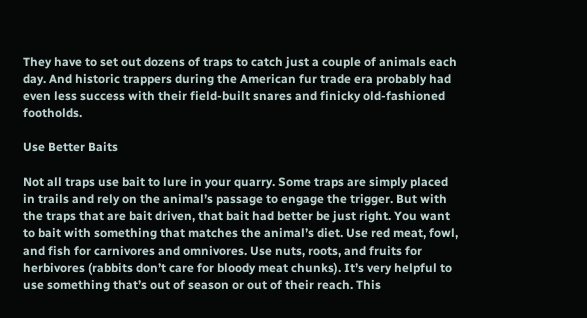They have to set out dozens of traps to catch just a couple of animals each day. And historic trappers during the American fur trade era probably had even less success with their field-built snares and finicky old-fashioned footholds.

Use Better Baits

Not all traps use bait to lure in your quarry. Some traps are simply placed in trails and rely on the animal’s passage to engage the trigger. But with the traps that are bait driven, that bait had better be just right. You want to bait with something that matches the animal’s diet. Use red meat, fowl, and fish for carnivores and omnivores. Use nuts, roots, and fruits for herbivores (rabbits don’t care for bloody meat chunks). It’s very helpful to use something that’s out of season or out of their reach. This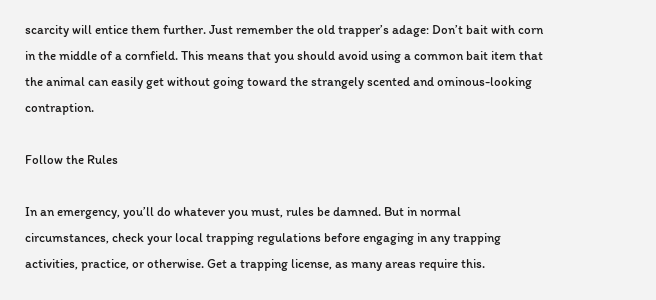scarcity will entice them further. Just remember the old trapper’s adage: Don’t bait with corn in the middle of a cornfield. This means that you should avoid using a common bait item that the animal can easily get without going toward the strangely scented and ominous-looking contraption.

Follow the Rules

In an emergency, you’ll do whatever you must, rules be damned. But in normal circumstances, check your local trapping regulations before engaging in any trapping activities, practice, or otherwise. Get a trapping license, as many areas require this.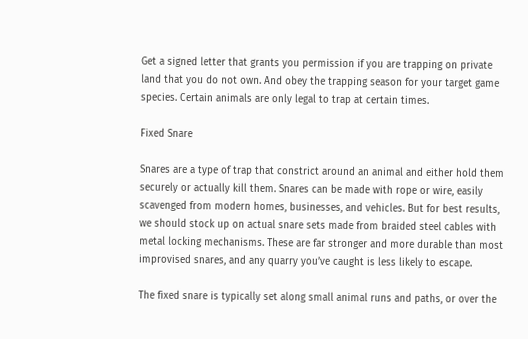Get a signed letter that grants you permission if you are trapping on private land that you do not own. And obey the trapping season for your target game species. Certain animals are only legal to trap at certain times.

Fixed Snare

Snares are a type of trap that constrict around an animal and either hold them securely or actually kill them. Snares can be made with rope or wire, easily scavenged from modern homes, businesses, and vehicles. But for best results, we should stock up on actual snare sets made from braided steel cables with metal locking mechanisms. These are far stronger and more durable than most improvised snares, and any quarry you’ve caught is less likely to escape.

The fixed snare is typically set along small animal runs and paths, or over the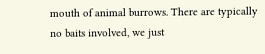mouth of animal burrows. There are typically no baits involved, we just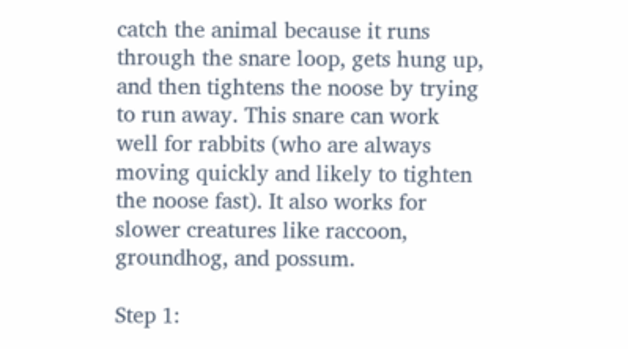catch the animal because it runs through the snare loop, gets hung up, and then tightens the noose by trying to run away. This snare can work well for rabbits (who are always moving quickly and likely to tighten the noose fast). It also works for slower creatures like raccoon, groundhog, and possum.

Step 1: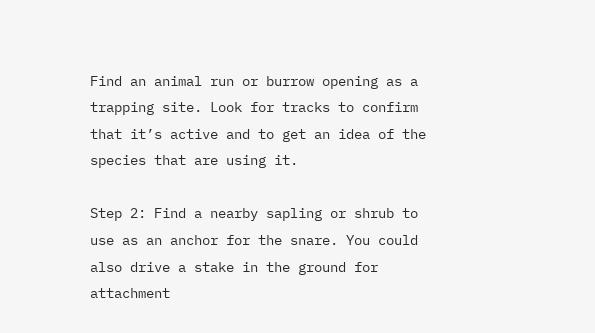Find an animal run or burrow opening as a trapping site. Look for tracks to confirm that it’s active and to get an idea of the species that are using it.

Step 2: Find a nearby sapling or shrub to use as an anchor for the snare. You could also drive a stake in the ground for attachment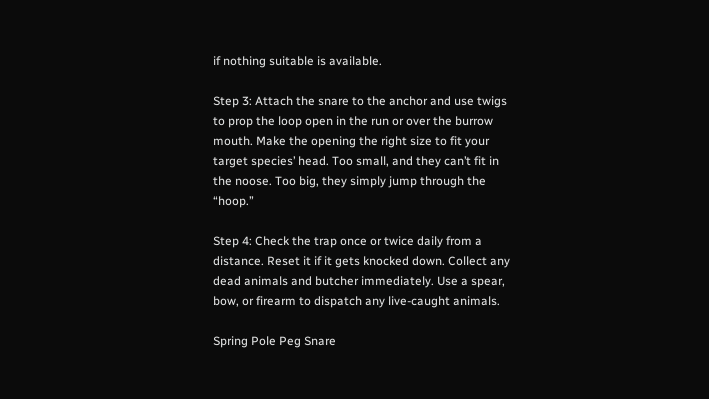if nothing suitable is available.

Step 3: Attach the snare to the anchor and use twigs to prop the loop open in the run or over the burrow mouth. Make the opening the right size to fit your target species’ head. Too small, and they can’t fit in the noose. Too big, they simply jump through the “hoop.”

Step 4: Check the trap once or twice daily from a distance. Reset it if it gets knocked down. Collect any dead animals and butcher immediately. Use a spear, bow, or firearm to dispatch any live-caught animals.

Spring Pole Peg Snare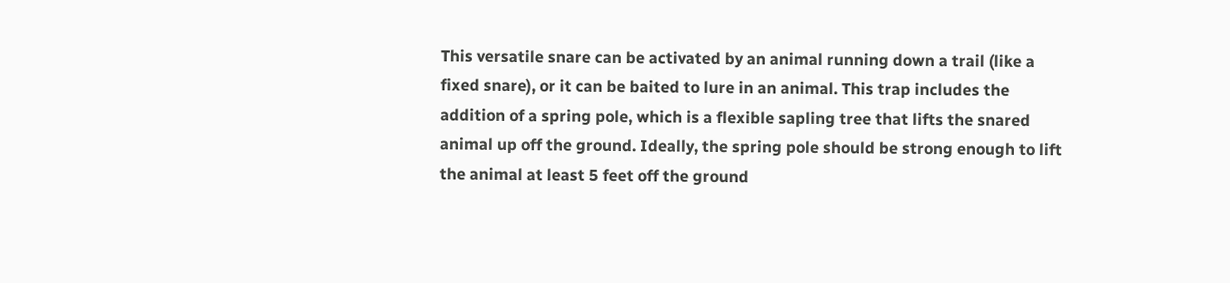This versatile snare can be activated by an animal running down a trail (like a fixed snare), or it can be baited to lure in an animal. This trap includes the addition of a spring pole, which is a flexible sapling tree that lifts the snared animal up off the ground. Ideally, the spring pole should be strong enough to lift the animal at least 5 feet off the ground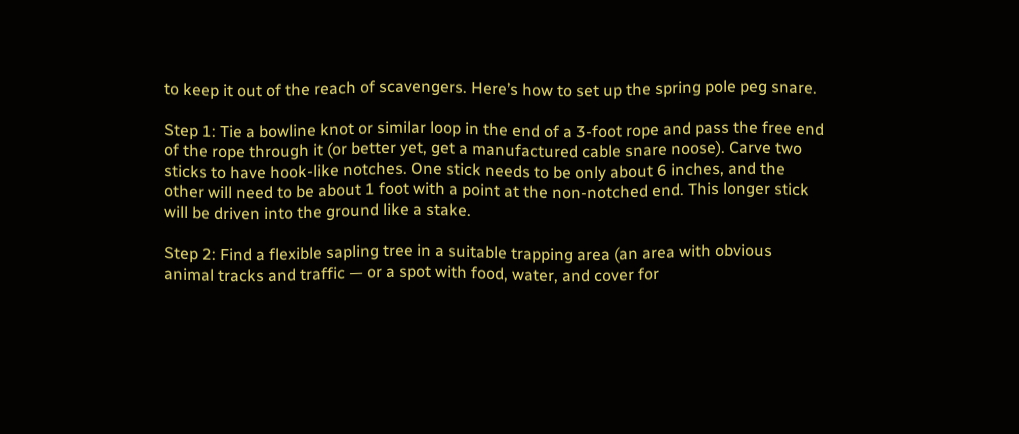to keep it out of the reach of scavengers. Here’s how to set up the spring pole peg snare.

Step 1: Tie a bowline knot or similar loop in the end of a 3-foot rope and pass the free end of the rope through it (or better yet, get a manufactured cable snare noose). Carve two sticks to have hook-like notches. One stick needs to be only about 6 inches, and the other will need to be about 1 foot with a point at the non-notched end. This longer stick will be driven into the ground like a stake.

Step 2: Find a flexible sapling tree in a suitable trapping area (an area with obvious animal tracks and traffic — or a spot with food, water, and cover for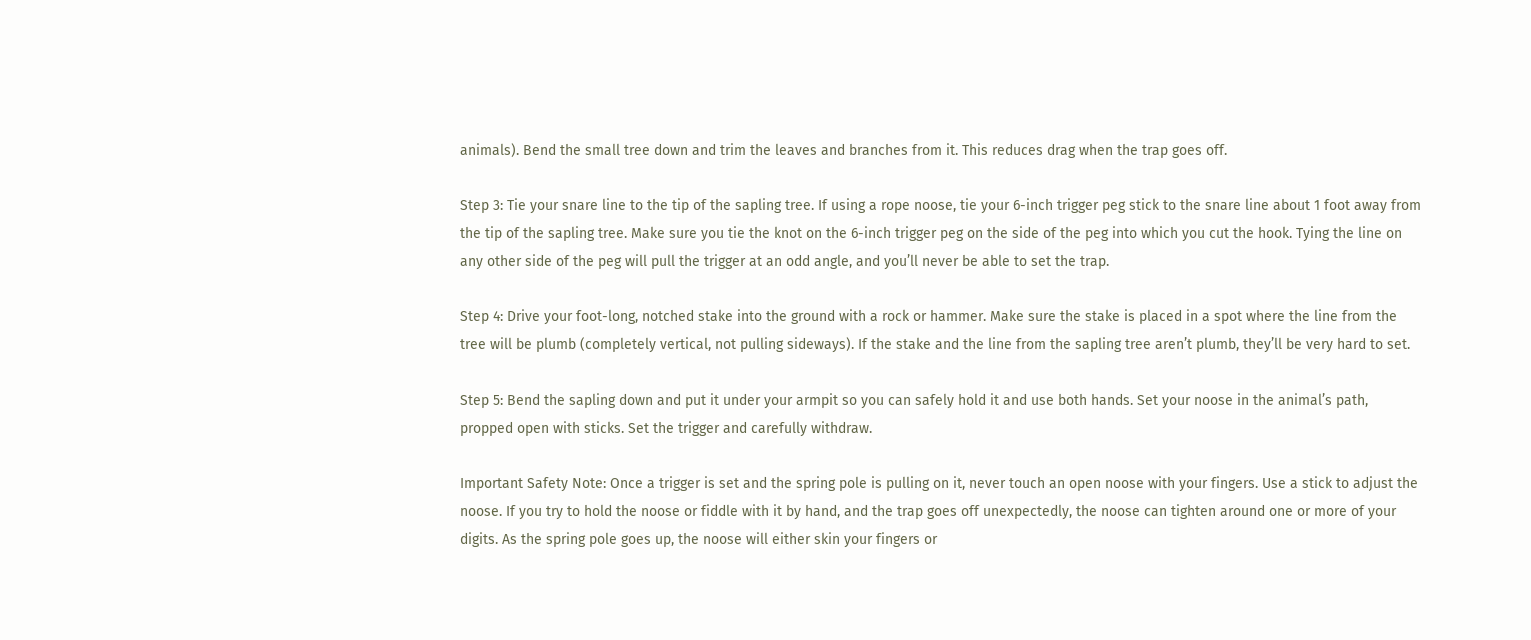animals). Bend the small tree down and trim the leaves and branches from it. This reduces drag when the trap goes off.

Step 3: Tie your snare line to the tip of the sapling tree. If using a rope noose, tie your 6-inch trigger peg stick to the snare line about 1 foot away from the tip of the sapling tree. Make sure you tie the knot on the 6-inch trigger peg on the side of the peg into which you cut the hook. Tying the line on any other side of the peg will pull the trigger at an odd angle, and you’ll never be able to set the trap.

Step 4: Drive your foot-long, notched stake into the ground with a rock or hammer. Make sure the stake is placed in a spot where the line from the tree will be plumb (completely vertical, not pulling sideways). If the stake and the line from the sapling tree aren’t plumb, they’ll be very hard to set.

Step 5: Bend the sapling down and put it under your armpit so you can safely hold it and use both hands. Set your noose in the animal’s path, propped open with sticks. Set the trigger and carefully withdraw.

Important Safety Note: Once a trigger is set and the spring pole is pulling on it, never touch an open noose with your fingers. Use a stick to adjust the noose. If you try to hold the noose or fiddle with it by hand, and the trap goes off unexpectedly, the noose can tighten around one or more of your digits. As the spring pole goes up, the noose will either skin your fingers or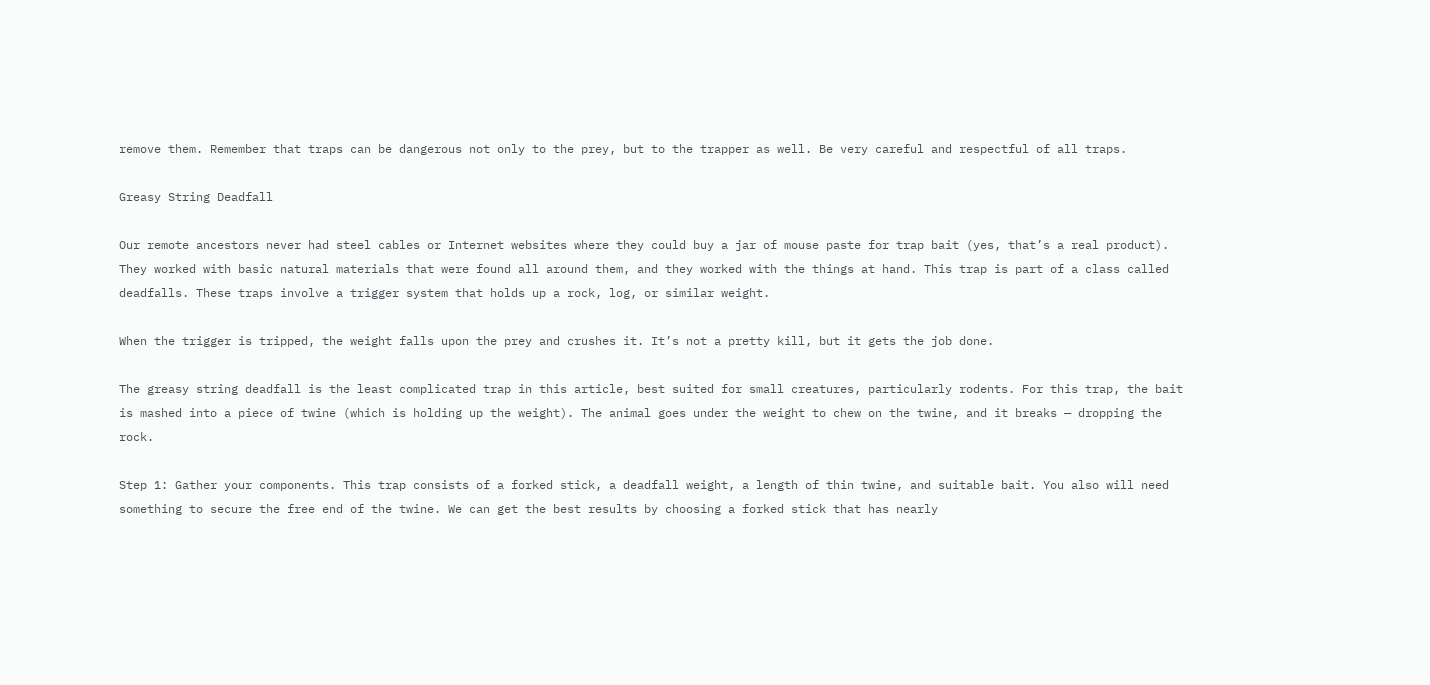remove them. Remember that traps can be dangerous not only to the prey, but to the trapper as well. Be very careful and respectful of all traps.

Greasy String Deadfall

Our remote ancestors never had steel cables or Internet websites where they could buy a jar of mouse paste for trap bait (yes, that’s a real product). They worked with basic natural materials that were found all around them, and they worked with the things at hand. This trap is part of a class called deadfalls. These traps involve a trigger system that holds up a rock, log, or similar weight.

When the trigger is tripped, the weight falls upon the prey and crushes it. It’s not a pretty kill, but it gets the job done.

The greasy string deadfall is the least complicated trap in this article, best suited for small creatures, particularly rodents. For this trap, the bait is mashed into a piece of twine (which is holding up the weight). The animal goes under the weight to chew on the twine, and it breaks — dropping the rock.

Step 1: Gather your components. This trap consists of a forked stick, a deadfall weight, a length of thin twine, and suitable bait. You also will need something to secure the free end of the twine. We can get the best results by choosing a forked stick that has nearly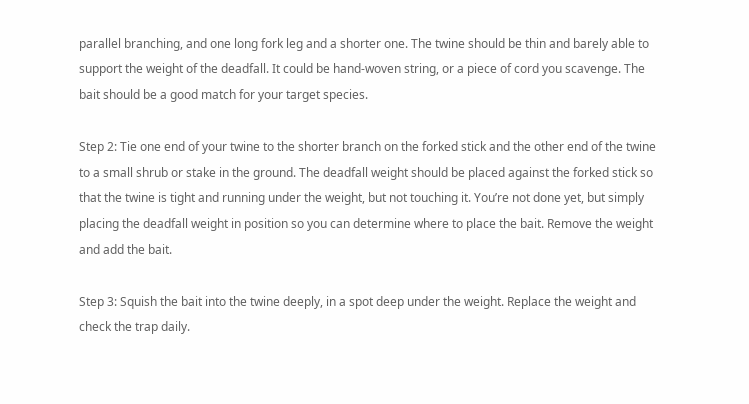parallel branching, and one long fork leg and a shorter one. The twine should be thin and barely able to support the weight of the deadfall. It could be hand-woven string, or a piece of cord you scavenge. The bait should be a good match for your target species.

Step 2: Tie one end of your twine to the shorter branch on the forked stick and the other end of the twine to a small shrub or stake in the ground. The deadfall weight should be placed against the forked stick so that the twine is tight and running under the weight, but not touching it. You’re not done yet, but simply placing the deadfall weight in position so you can determine where to place the bait. Remove the weight and add the bait.

Step 3: Squish the bait into the twine deeply, in a spot deep under the weight. Replace the weight and check the trap daily.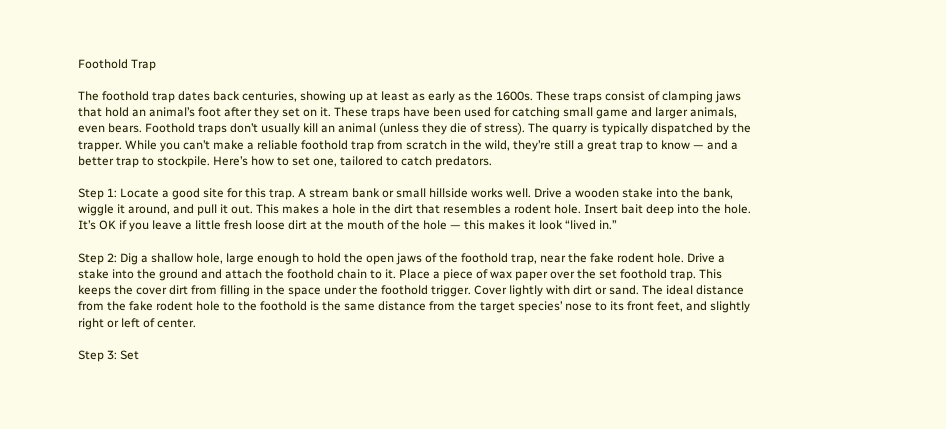Foothold Trap

The foothold trap dates back centuries, showing up at least as early as the 1600s. These traps consist of clamping jaws that hold an animal’s foot after they set on it. These traps have been used for catching small game and larger animals, even bears. Foothold traps don’t usually kill an animal (unless they die of stress). The quarry is typically dispatched by the trapper. While you can’t make a reliable foothold trap from scratch in the wild, they’re still a great trap to know — and a better trap to stockpile. Here’s how to set one, tailored to catch predators.

Step 1: Locate a good site for this trap. A stream bank or small hillside works well. Drive a wooden stake into the bank, wiggle it around, and pull it out. This makes a hole in the dirt that resembles a rodent hole. Insert bait deep into the hole. It’s OK if you leave a little fresh loose dirt at the mouth of the hole — this makes it look “lived in.”

Step 2: Dig a shallow hole, large enough to hold the open jaws of the foothold trap, near the fake rodent hole. Drive a stake into the ground and attach the foothold chain to it. Place a piece of wax paper over the set foothold trap. This keeps the cover dirt from filling in the space under the foothold trigger. Cover lightly with dirt or sand. The ideal distance from the fake rodent hole to the foothold is the same distance from the target species’ nose to its front feet, and slightly right or left of center.

Step 3: Set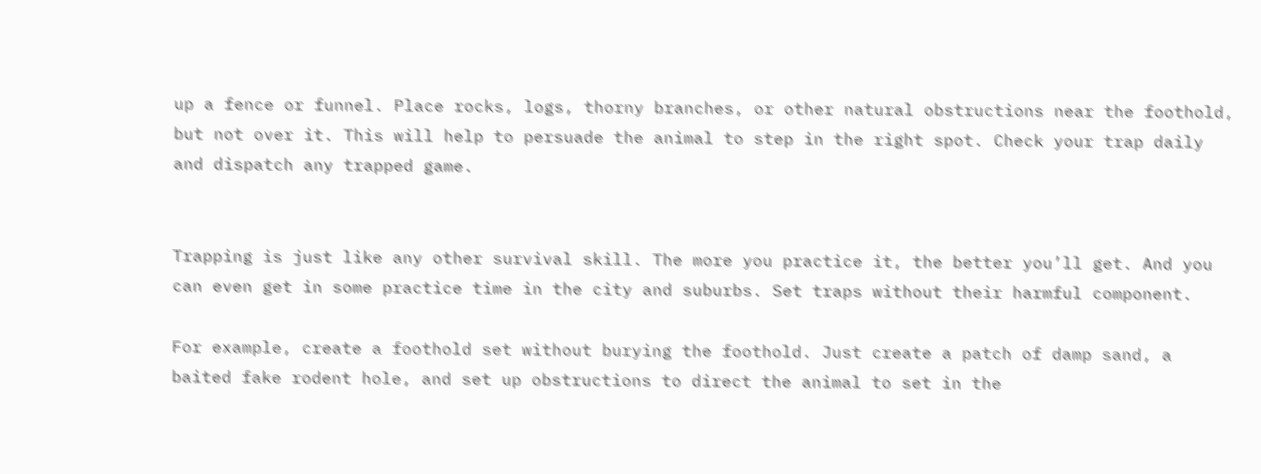up a fence or funnel. Place rocks, logs, thorny branches, or other natural obstructions near the foothold, but not over it. This will help to persuade the animal to step in the right spot. Check your trap daily and dispatch any trapped game.


Trapping is just like any other survival skill. The more you practice it, the better you’ll get. And you can even get in some practice time in the city and suburbs. Set traps without their harmful component.

For example, create a foothold set without burying the foothold. Just create a patch of damp sand, a baited fake rodent hole, and set up obstructions to direct the animal to set in the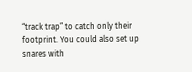“track trap” to catch only their footprint. You could also set up snares with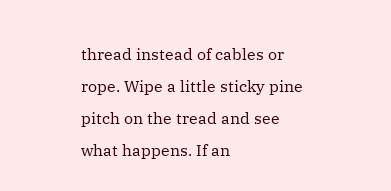thread instead of cables or rope. Wipe a little sticky pine pitch on the tread and see what happens. If an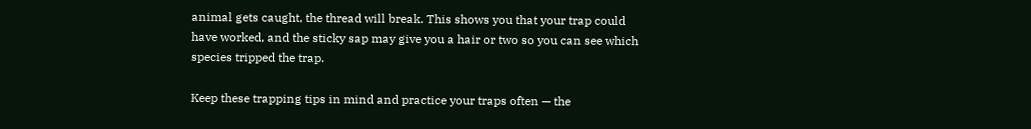animal gets caught, the thread will break. This shows you that your trap could have worked, and the sticky sap may give you a hair or two so you can see which species tripped the trap.

Keep these trapping tips in mind and practice your traps often — the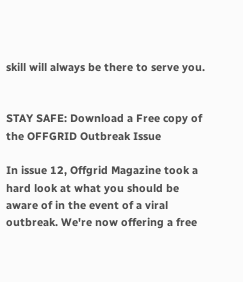skill will always be there to serve you.


STAY SAFE: Download a Free copy of the OFFGRID Outbreak Issue

In issue 12, Offgrid Magazine took a hard look at what you should be aware of in the event of a viral outbreak. We're now offering a free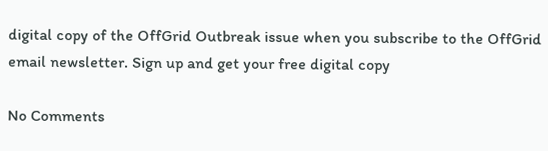digital copy of the OffGrid Outbreak issue when you subscribe to the OffGrid email newsletter. Sign up and get your free digital copy

No Comments